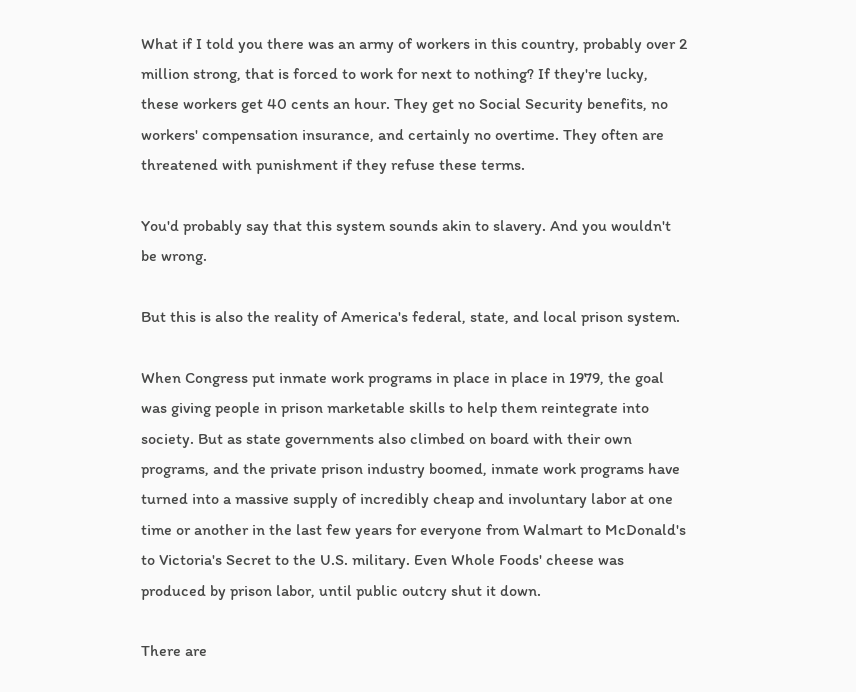What if I told you there was an army of workers in this country, probably over 2 million strong, that is forced to work for next to nothing? If they're lucky, these workers get 40 cents an hour. They get no Social Security benefits, no workers' compensation insurance, and certainly no overtime. They often are threatened with punishment if they refuse these terms.

You'd probably say that this system sounds akin to slavery. And you wouldn't be wrong.

But this is also the reality of America's federal, state, and local prison system.

When Congress put inmate work programs in place in place in 1979, the goal was giving people in prison marketable skills to help them reintegrate into society. But as state governments also climbed on board with their own programs, and the private prison industry boomed, inmate work programs have turned into a massive supply of incredibly cheap and involuntary labor at one time or another in the last few years for everyone from Walmart to McDonald's to Victoria's Secret to the U.S. military. Even Whole Foods' cheese was produced by prison labor, until public outcry shut it down.

There are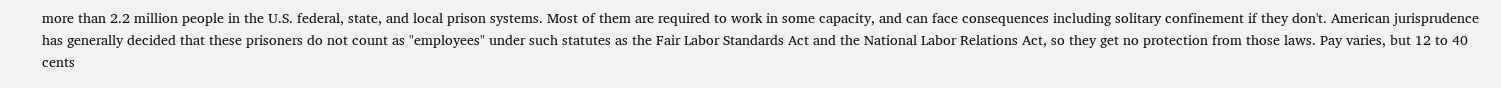more than 2.2 million people in the U.S. federal, state, and local prison systems. Most of them are required to work in some capacity, and can face consequences including solitary confinement if they don't. American jurisprudence has generally decided that these prisoners do not count as "employees" under such statutes as the Fair Labor Standards Act and the National Labor Relations Act, so they get no protection from those laws. Pay varies, but 12 to 40 cents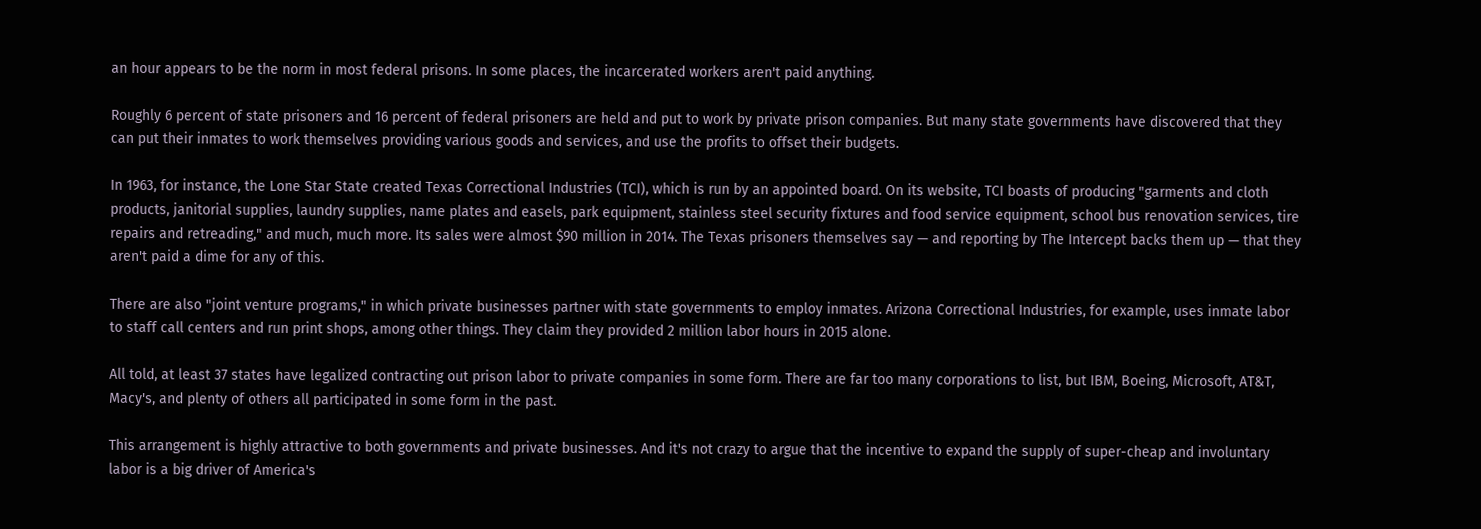an hour appears to be the norm in most federal prisons. In some places, the incarcerated workers aren't paid anything.

Roughly 6 percent of state prisoners and 16 percent of federal prisoners are held and put to work by private prison companies. But many state governments have discovered that they can put their inmates to work themselves providing various goods and services, and use the profits to offset their budgets.

In 1963, for instance, the Lone Star State created Texas Correctional Industries (TCI), which is run by an appointed board. On its website, TCI boasts of producing "garments and cloth products, janitorial supplies, laundry supplies, name plates and easels, park equipment, stainless steel security fixtures and food service equipment, school bus renovation services, tire repairs and retreading," and much, much more. Its sales were almost $90 million in 2014. The Texas prisoners themselves say — and reporting by The Intercept backs them up — that they aren't paid a dime for any of this.

There are also "joint venture programs," in which private businesses partner with state governments to employ inmates. Arizona Correctional Industries, for example, uses inmate labor to staff call centers and run print shops, among other things. They claim they provided 2 million labor hours in 2015 alone.

All told, at least 37 states have legalized contracting out prison labor to private companies in some form. There are far too many corporations to list, but IBM, Boeing, Microsoft, AT&T, Macy's, and plenty of others all participated in some form in the past.

This arrangement is highly attractive to both governments and private businesses. And it's not crazy to argue that the incentive to expand the supply of super-cheap and involuntary labor is a big driver of America's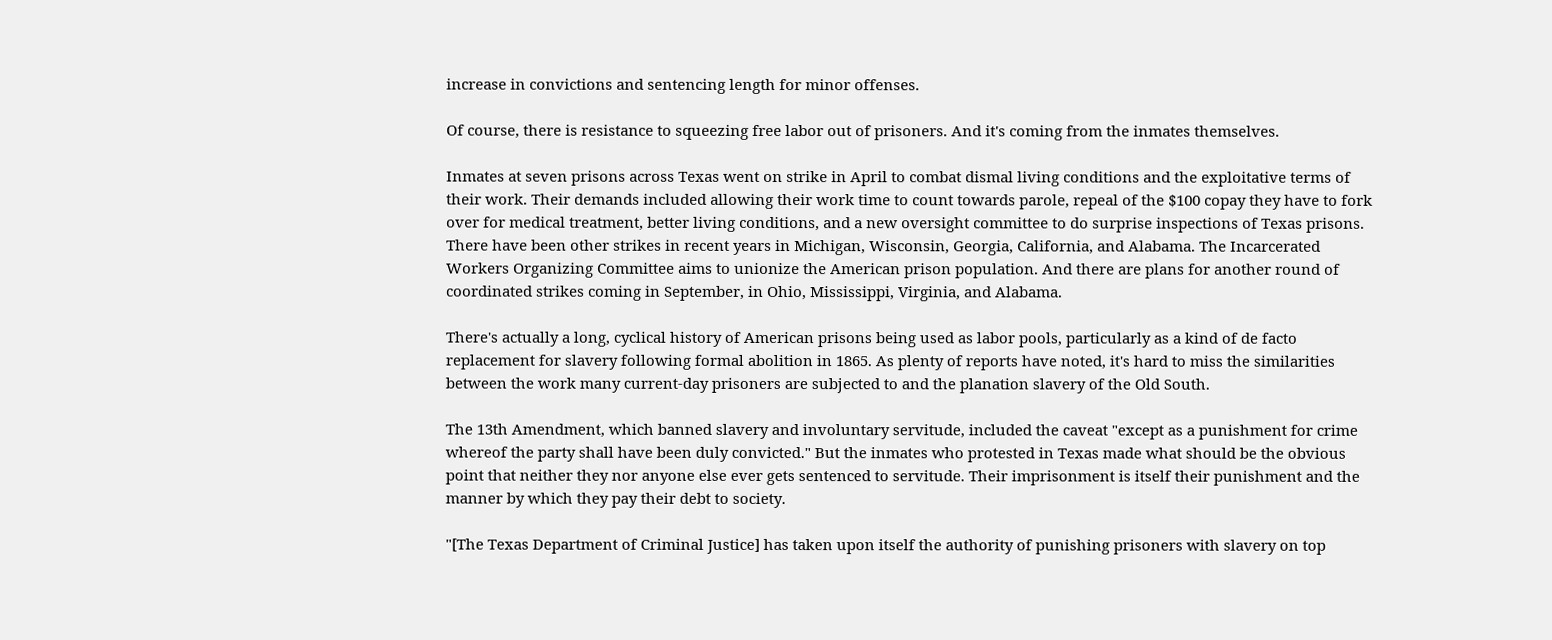increase in convictions and sentencing length for minor offenses.

Of course, there is resistance to squeezing free labor out of prisoners. And it's coming from the inmates themselves.

Inmates at seven prisons across Texas went on strike in April to combat dismal living conditions and the exploitative terms of their work. Their demands included allowing their work time to count towards parole, repeal of the $100 copay they have to fork over for medical treatment, better living conditions, and a new oversight committee to do surprise inspections of Texas prisons. There have been other strikes in recent years in Michigan, Wisconsin, Georgia, California, and Alabama. The Incarcerated Workers Organizing Committee aims to unionize the American prison population. And there are plans for another round of coordinated strikes coming in September, in Ohio, Mississippi, Virginia, and Alabama.

There's actually a long, cyclical history of American prisons being used as labor pools, particularly as a kind of de facto replacement for slavery following formal abolition in 1865. As plenty of reports have noted, it's hard to miss the similarities between the work many current-day prisoners are subjected to and the planation slavery of the Old South.

The 13th Amendment, which banned slavery and involuntary servitude, included the caveat "except as a punishment for crime whereof the party shall have been duly convicted." But the inmates who protested in Texas made what should be the obvious point that neither they nor anyone else ever gets sentenced to servitude. Their imprisonment is itself their punishment and the manner by which they pay their debt to society.

"[The Texas Department of Criminal Justice] has taken upon itself the authority of punishing prisoners with slavery on top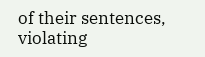of their sentences, violating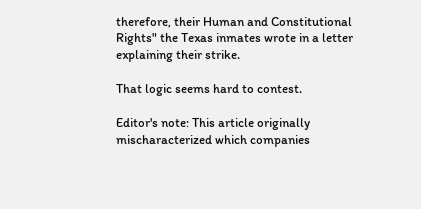therefore, their Human and Constitutional Rights" the Texas inmates wrote in a letter explaining their strike.

That logic seems hard to contest.

Editor's note: This article originally mischaracterized which companies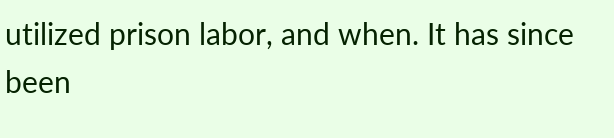utilized prison labor, and when. It has since been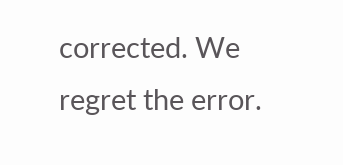corrected. We regret the error.